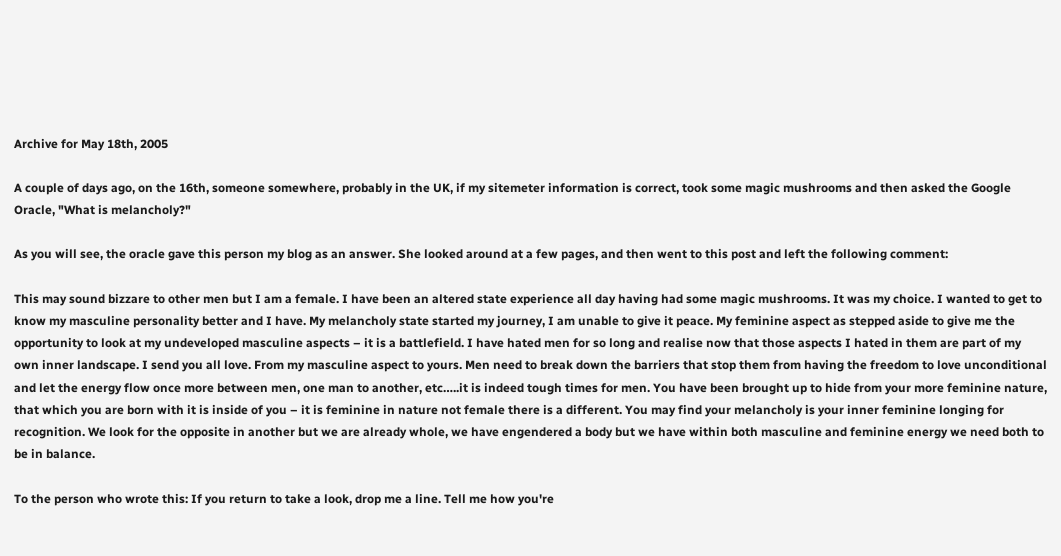Archive for May 18th, 2005

A couple of days ago, on the 16th, someone somewhere, probably in the UK, if my sitemeter information is correct, took some magic mushrooms and then asked the Google Oracle, "What is melancholy?"

As you will see, the oracle gave this person my blog as an answer. She looked around at a few pages, and then went to this post and left the following comment:

This may sound bizzare to other men but I am a female. I have been an altered state experience all day having had some magic mushrooms. It was my choice. I wanted to get to know my masculine personality better and I have. My melancholy state started my journey, I am unable to give it peace. My feminine aspect as stepped aside to give me the opportunity to look at my undeveloped masculine aspects – it is a battlefield. I have hated men for so long and realise now that those aspects I hated in them are part of my own inner landscape. I send you all love. From my masculine aspect to yours. Men need to break down the barriers that stop them from having the freedom to love unconditional and let the energy flow once more between men, one man to another, etc…..it is indeed tough times for men. You have been brought up to hide from your more feminine nature, that which you are born with it is inside of you – it is feminine in nature not female there is a different. You may find your melancholy is your inner feminine longing for recognition. We look for the opposite in another but we are already whole, we have engendered a body but we have within both masculine and feminine energy we need both to be in balance.

To the person who wrote this: If you return to take a look, drop me a line. Tell me how you're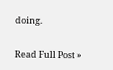doing.

Read Full Post »